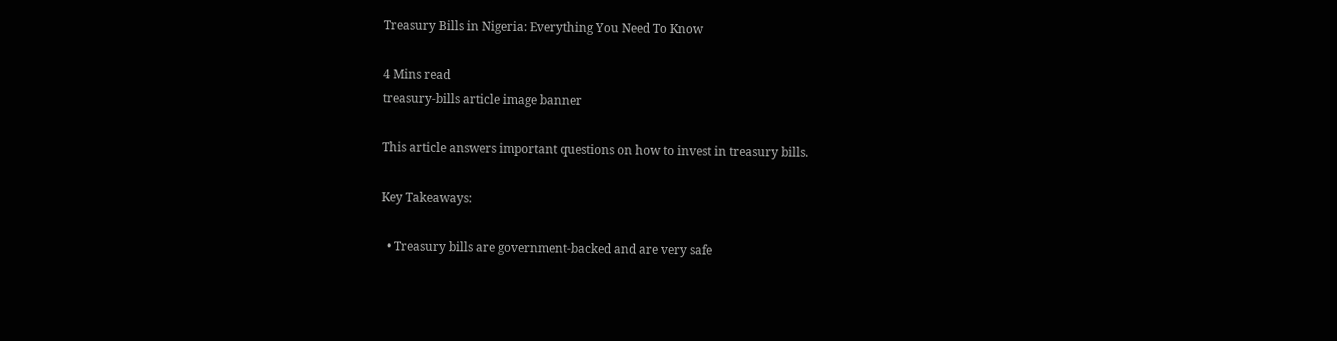Treasury Bills in Nigeria: Everything You Need To Know

4 Mins read
treasury-bills article image banner

This article answers important questions on how to invest in treasury bills.

Key Takeaways:

  • Treasury bills are government-backed and are very safe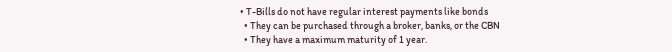• T-Bills do not have regular interest payments like bonds
  • They can be purchased through a broker, banks, or the CBN
  • They have a maximum maturity of 1 year.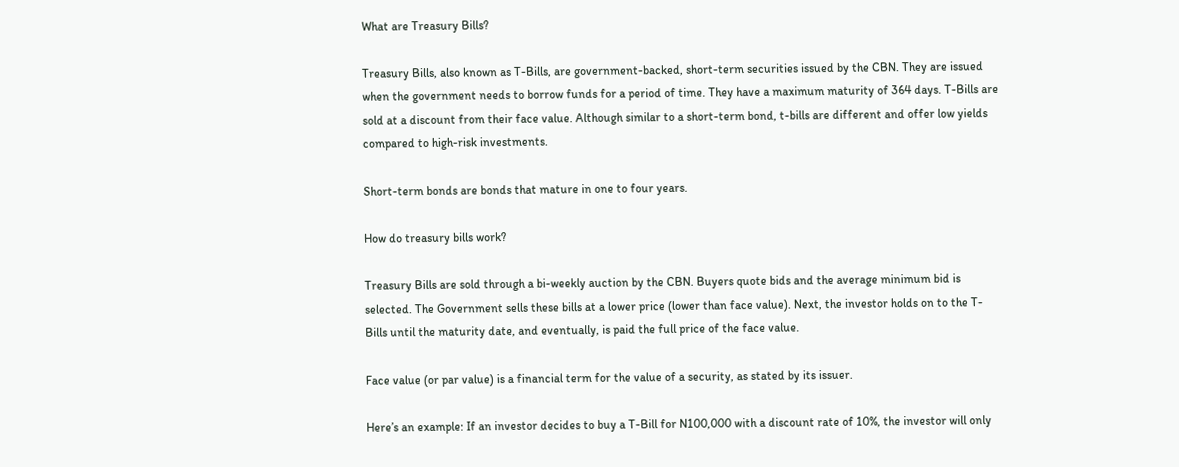What are Treasury Bills?

Treasury Bills, also known as T-Bills, are government-backed, short-term securities issued by the CBN. They are issued when the government needs to borrow funds for a period of time. They have a maximum maturity of 364 days. T-Bills are sold at a discount from their face value. Although similar to a short-term bond, t-bills are different and offer low yields compared to high-risk investments.

Short-term bonds are bonds that mature in one to four years.

How do treasury bills work?

Treasury Bills are sold through a bi-weekly auction by the CBN. Buyers quote bids and the average minimum bid is selected. The Government sells these bills at a lower price (lower than face value). Next, the investor holds on to the T-Bills until the maturity date, and eventually, is paid the full price of the face value.

Face value (or par value) is a financial term for the value of a security, as stated by its issuer.

Here’s an example: If an investor decides to buy a T-Bill for N100,000 with a discount rate of 10%, the investor will only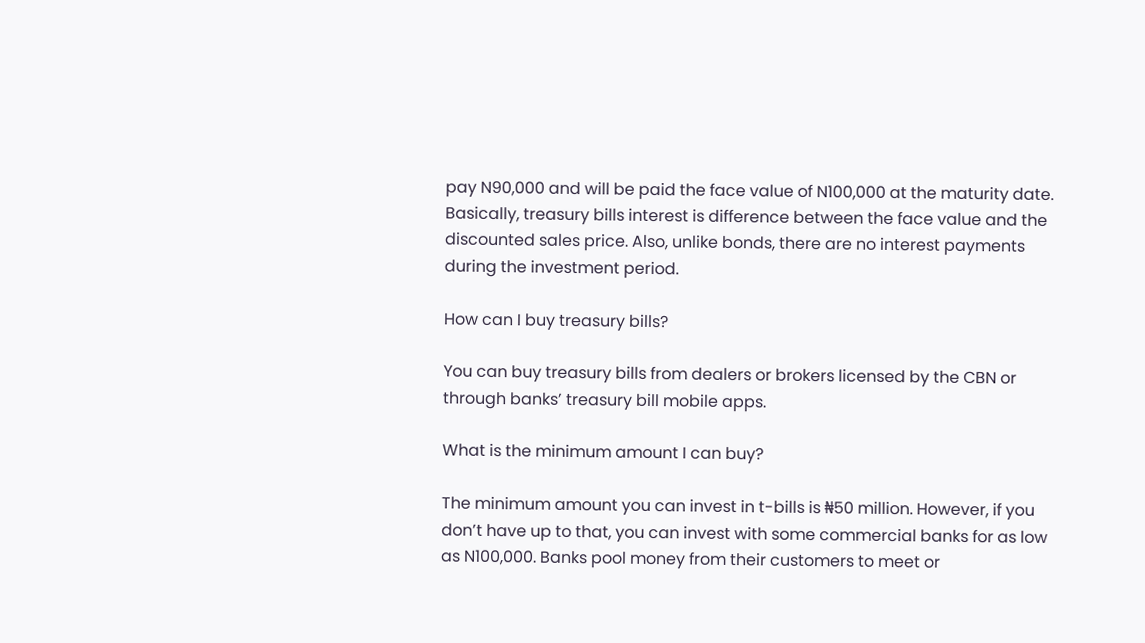pay N90,000 and will be paid the face value of N100,000 at the maturity date. Basically, treasury bills interest is difference between the face value and the discounted sales price. Also, unlike bonds, there are no interest payments during the investment period.

How can I buy treasury bills?

You can buy treasury bills from dealers or brokers licensed by the CBN or through banks’ treasury bill mobile apps.

What is the minimum amount I can buy?

The minimum amount you can invest in t-bills is ₦50 million. However, if you don’t have up to that, you can invest with some commercial banks for as low as N100,000. Banks pool money from their customers to meet or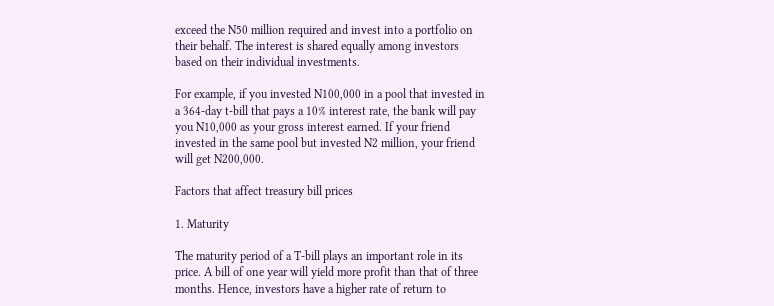exceed the N50 million required and invest into a portfolio on their behalf. The interest is shared equally among investors based on their individual investments.

For example, if you invested N100,000 in a pool that invested in a 364-day t-bill that pays a 10% interest rate, the bank will pay you N10,000 as your gross interest earned. If your friend invested in the same pool but invested N2 million, your friend will get N200,000.

Factors that affect treasury bill prices

1. Maturity

The maturity period of a T-bill plays an important role in its price. A bill of one year will yield more profit than that of three months. Hence, investors have a higher rate of return to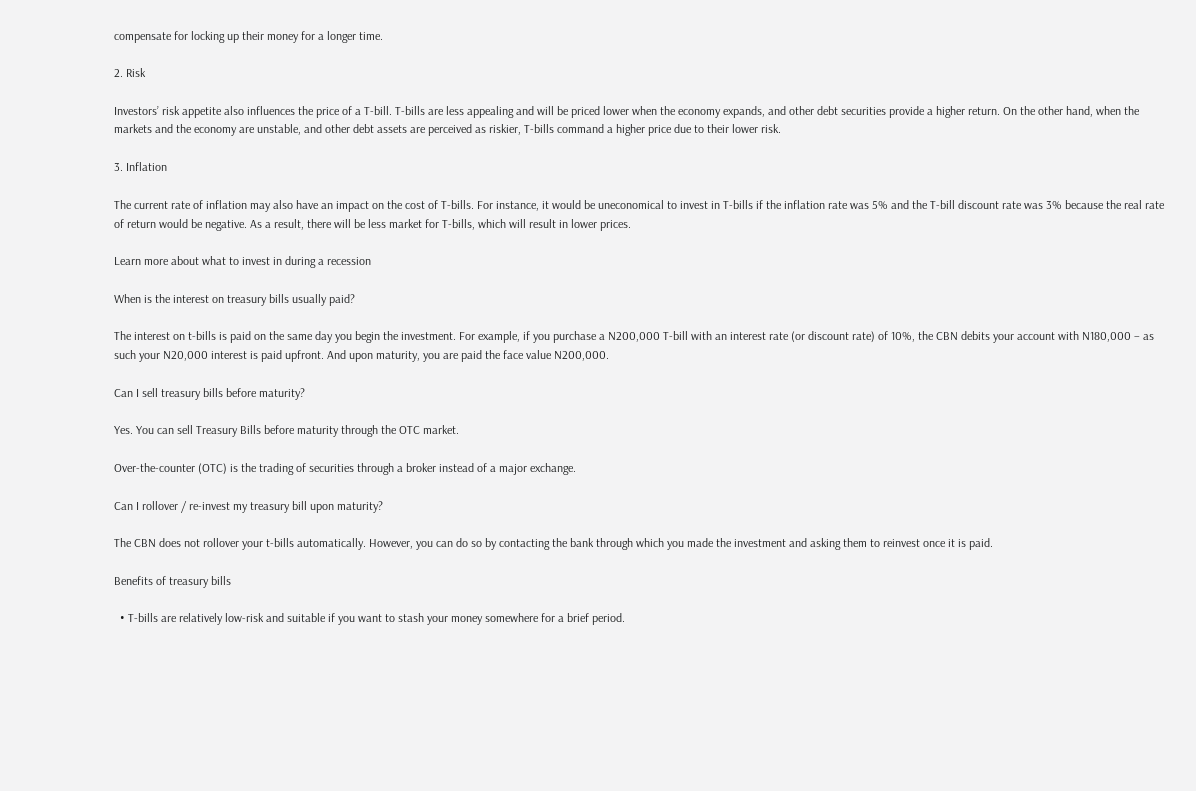compensate for locking up their money for a longer time.

2. Risk

Investors’ risk appetite also influences the price of a T-bill. T-bills are less appealing and will be priced lower when the economy expands, and other debt securities provide a higher return. On the other hand, when the markets and the economy are unstable, and other debt assets are perceived as riskier, T-bills command a higher price due to their lower risk.

3. Inflation

The current rate of inflation may also have an impact on the cost of T-bills. For instance, it would be uneconomical to invest in T-bills if the inflation rate was 5% and the T-bill discount rate was 3% because the real rate of return would be negative. As a result, there will be less market for T-bills, which will result in lower prices.

Learn more about what to invest in during a recession

When is the interest on treasury bills usually paid?

The interest on t-bills is paid on the same day you begin the investment. For example, if you purchase a N200,000 T-bill with an interest rate (or discount rate) of 10%, the CBN debits your account with N180,000 – as such your N20,000 interest is paid upfront. And upon maturity, you are paid the face value N200,000.

Can I sell treasury bills before maturity?

Yes. You can sell Treasury Bills before maturity through the OTC market.

Over-the-counter (OTC) is the trading of securities through a broker instead of a major exchange.

Can I rollover / re-invest my treasury bill upon maturity?

The CBN does not rollover your t-bills automatically. However, you can do so by contacting the bank through which you made the investment and asking them to reinvest once it is paid.

Benefits of treasury bills

  • T-bills are relatively low-risk and suitable if you want to stash your money somewhere for a brief period.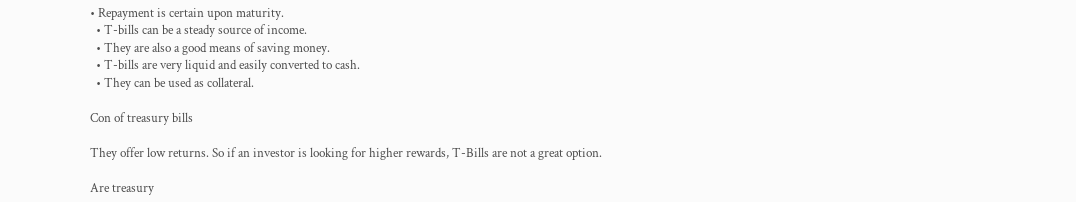• Repayment is certain upon maturity.
  • T-bills can be a steady source of income.
  • They are also a good means of saving money.
  • T-bills are very liquid and easily converted to cash.
  • They can be used as collateral.

Con of treasury bills

They offer low returns. So if an investor is looking for higher rewards, T-Bills are not a great option.

Are treasury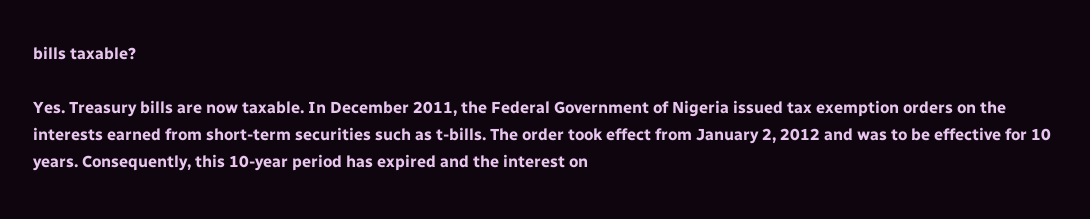bills taxable?

Yes. Treasury bills are now taxable. In December 2011, the Federal Government of Nigeria issued tax exemption orders on the interests earned from short-term securities such as t-bills. The order took effect from January 2, 2012 and was to be effective for 10 years. Consequently, this 10-year period has expired and the interest on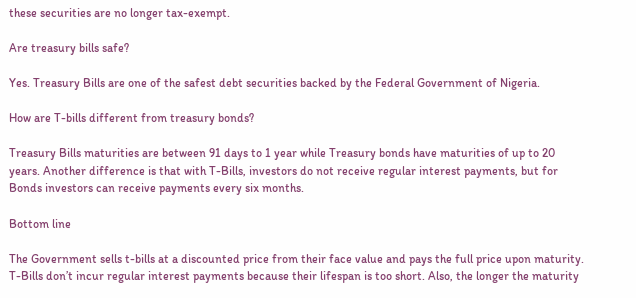these securities are no longer tax-exempt.

Are treasury bills safe?

Yes. Treasury Bills are one of the safest debt securities backed by the Federal Government of Nigeria.

How are T-bills different from treasury bonds?

Treasury Bills maturities are between 91 days to 1 year while Treasury bonds have maturities of up to 20 years. Another difference is that with T-Bills, investors do not receive regular interest payments, but for Bonds investors can receive payments every six months.

Bottom line

The Government sells t-bills at a discounted price from their face value and pays the full price upon maturity. T-Bills don’t incur regular interest payments because their lifespan is too short. Also, the longer the maturity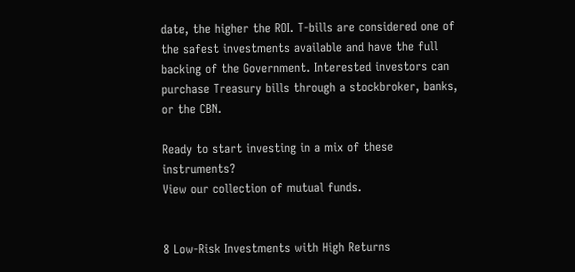date, the higher the ROI. T-bills are considered one of the safest investments available and have the full backing of the Government. Interested investors can purchase Treasury bills through a stockbroker, banks, or the CBN.

Ready to start investing in a mix of these instruments?
View our collection of mutual funds.


8 Low-Risk Investments with High Returns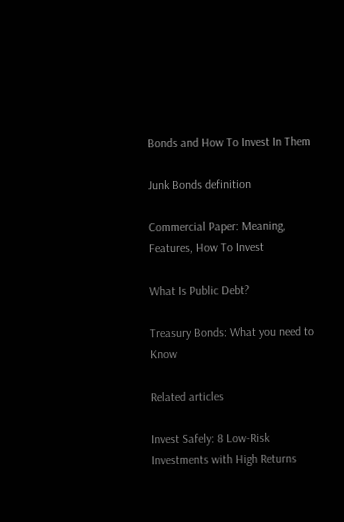Bonds and How To Invest In Them

Junk Bonds definition

Commercial Paper: Meaning, Features, How To Invest

What Is Public Debt?

Treasury Bonds: What you need to Know

Related articles

Invest Safely: 8 Low-Risk Investments with High Returns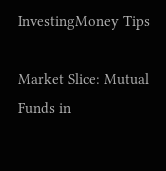InvestingMoney Tips

Market Slice: Mutual Funds in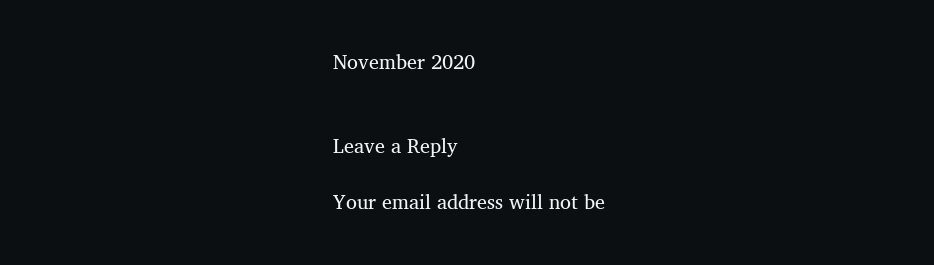November 2020


Leave a Reply

Your email address will not be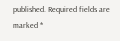published. Required fields are marked *